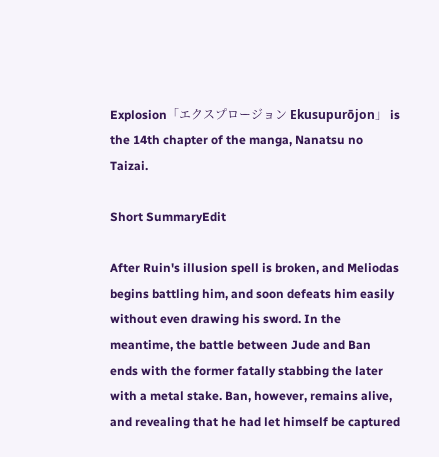Explosion「エクスプロージョン Ekusupurōjon」 is the 14th chapter of the manga, Nanatsu no Taizai.

Short SummaryEdit

After Ruin's illusion spell is broken, and Meliodas begins battling him, and soon defeats him easily without even drawing his sword. In the meantime, the battle between Jude and Ban ends with the former fatally stabbing the later with a metal stake. Ban, however, remains alive, and revealing that he had let himself be captured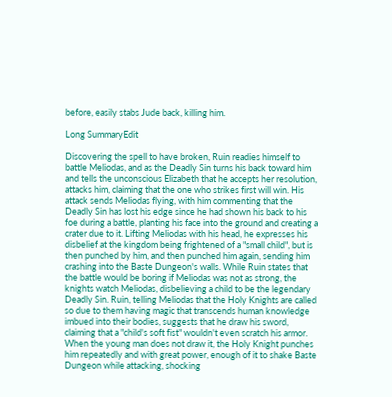before, easily stabs Jude back, killing him.

Long SummaryEdit

Discovering the spell to have broken, Ruin readies himself to battle Meliodas, and as the Deadly Sin turns his back toward him and tells the unconscious Elizabeth that he accepts her resolution, attacks him, claiming that the one who strikes first will win. His attack sends Meliodas flying, with him commenting that the Deadly Sin has lost his edge since he had shown his back to his foe during a battle, planting his face into the ground and creating a crater due to it. Lifting Meliodas with his head, he expresses his disbelief at the kingdom being frightened of a "small child", but is then punched by him, and then punched him again, sending him crashing into the Baste Dungeon's walls. While Ruin states that the battle would be boring if Meliodas was not as strong, the knights watch Meliodas, disbelieving a child to be the legendary Deadly Sin. Ruin, telling Meliodas that the Holy Knights are called so due to them having magic that transcends human knowledge imbued into their bodies, suggests that he draw his sword, claiming that a "child's soft fist" wouldn't even scratch his armor. When the young man does not draw it, the Holy Knight punches him repeatedly and with great power, enough of it to shake Baste Dungeon while attacking, shocking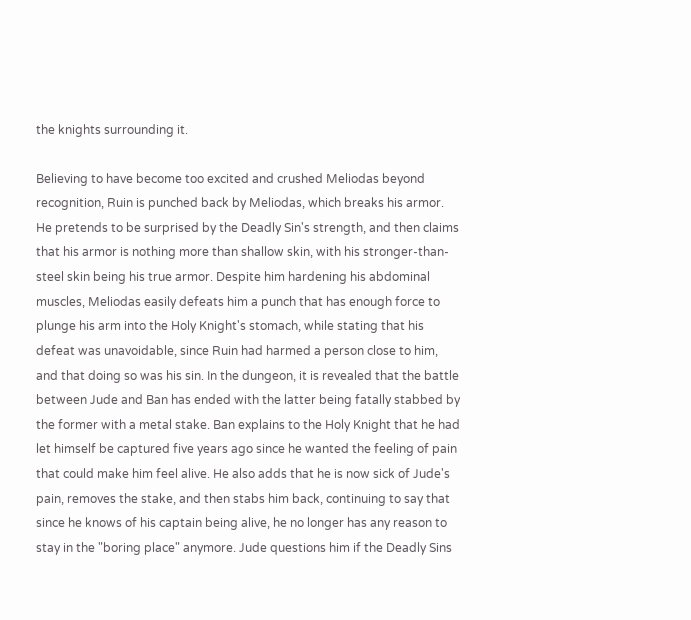the knights surrounding it.

Believing to have become too excited and crushed Meliodas beyond recognition, Ruin is punched back by Meliodas, which breaks his armor. He pretends to be surprised by the Deadly Sin's strength, and then claims that his armor is nothing more than shallow skin, with his stronger-than-steel skin being his true armor. Despite him hardening his abdominal muscles, Meliodas easily defeats him a punch that has enough force to plunge his arm into the Holy Knight's stomach, while stating that his defeat was unavoidable, since Ruin had harmed a person close to him, and that doing so was his sin. In the dungeon, it is revealed that the battle between Jude and Ban has ended with the latter being fatally stabbed by the former with a metal stake. Ban explains to the Holy Knight that he had let himself be captured five years ago since he wanted the feeling of pain that could make him feel alive. He also adds that he is now sick of Jude's pain, removes the stake, and then stabs him back, continuing to say that since he knows of his captain being alive, he no longer has any reason to stay in the "boring place" anymore. Jude questions him if the Deadly Sins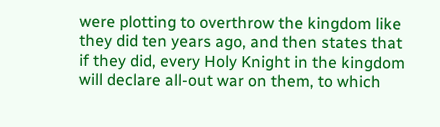were plotting to overthrow the kingdom like they did ten years ago, and then states that if they did, every Holy Knight in the kingdom will declare all-out war on them, to which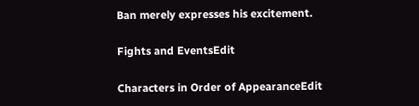Ban merely expresses his excitement.

Fights and EventsEdit

Characters in Order of AppearanceEdit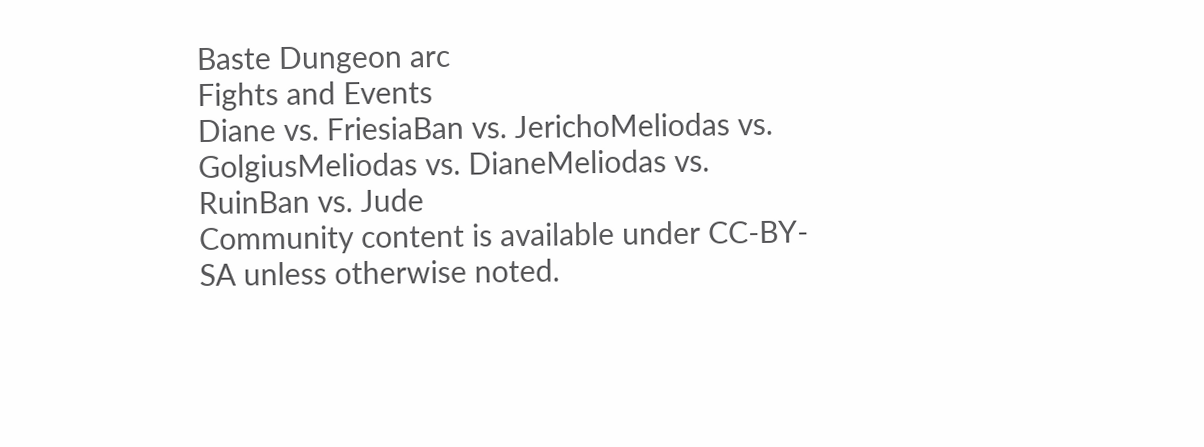Baste Dungeon arc
Fights and Events
Diane vs. FriesiaBan vs. JerichoMeliodas vs. GolgiusMeliodas vs. DianeMeliodas vs. RuinBan vs. Jude
Community content is available under CC-BY-SA unless otherwise noted.